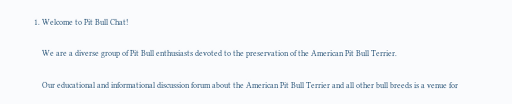1. Welcome to Pit Bull Chat!

    We are a diverse group of Pit Bull enthusiasts devoted to the preservation of the American Pit Bull Terrier.

    Our educational and informational discussion forum about the American Pit Bull Terrier and all other bull breeds is a venue for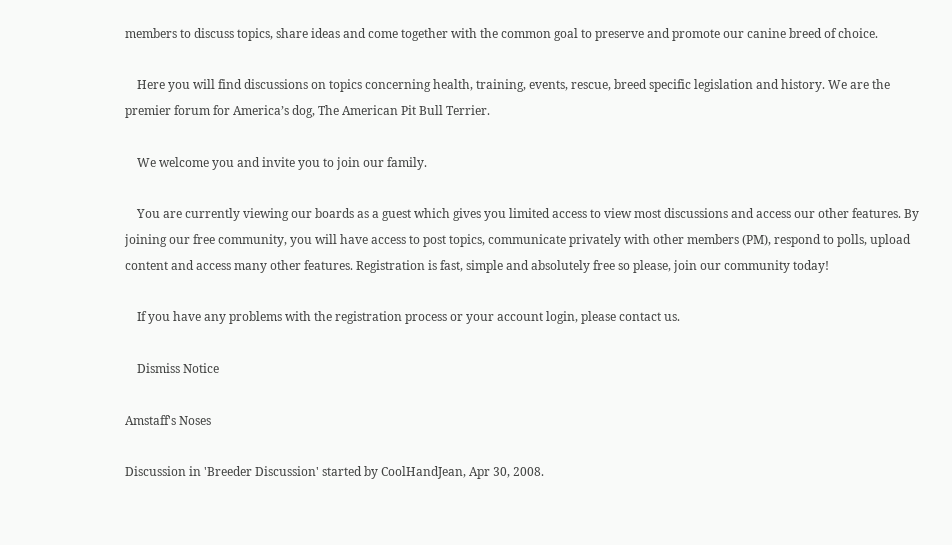members to discuss topics, share ideas and come together with the common goal to preserve and promote our canine breed of choice.

    Here you will find discussions on topics concerning health, training, events, rescue, breed specific legislation and history. We are the premier forum for America’s dog, The American Pit Bull Terrier.

    We welcome you and invite you to join our family.

    You are currently viewing our boards as a guest which gives you limited access to view most discussions and access our other features. By joining our free community, you will have access to post topics, communicate privately with other members (PM), respond to polls, upload content and access many other features. Registration is fast, simple and absolutely free so please, join our community today!

    If you have any problems with the registration process or your account login, please contact us.

    Dismiss Notice

Amstaff's Noses

Discussion in 'Breeder Discussion' started by CoolHandJean, Apr 30, 2008.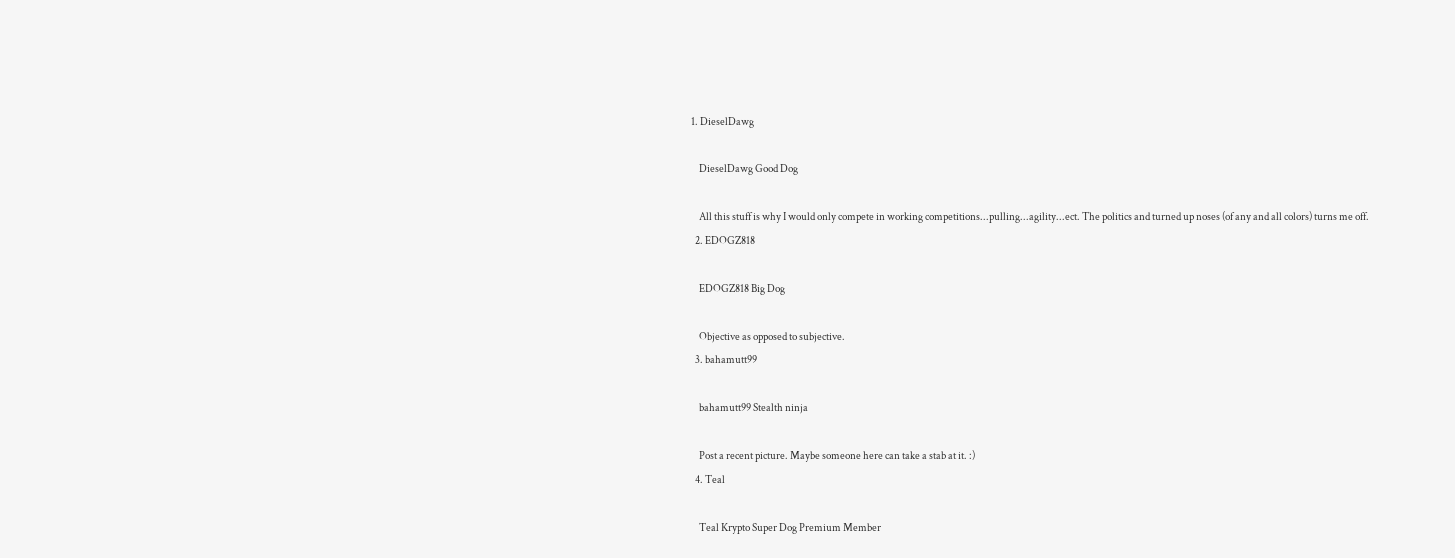1. DieselDawg

    DieselDawg Good Dog

    All this stuff is why I would only compete in working competitions...pulling...agility...ect. The politics and turned up noses (of any and all colors) turns me off.
  2. EDOGZ818

    EDOGZ818 Big Dog

    Objective as opposed to subjective.
  3. bahamutt99

    bahamutt99 Stealth ninja

    Post a recent picture. Maybe someone here can take a stab at it. :)
  4. Teal

    Teal Krypto Super Dog Premium Member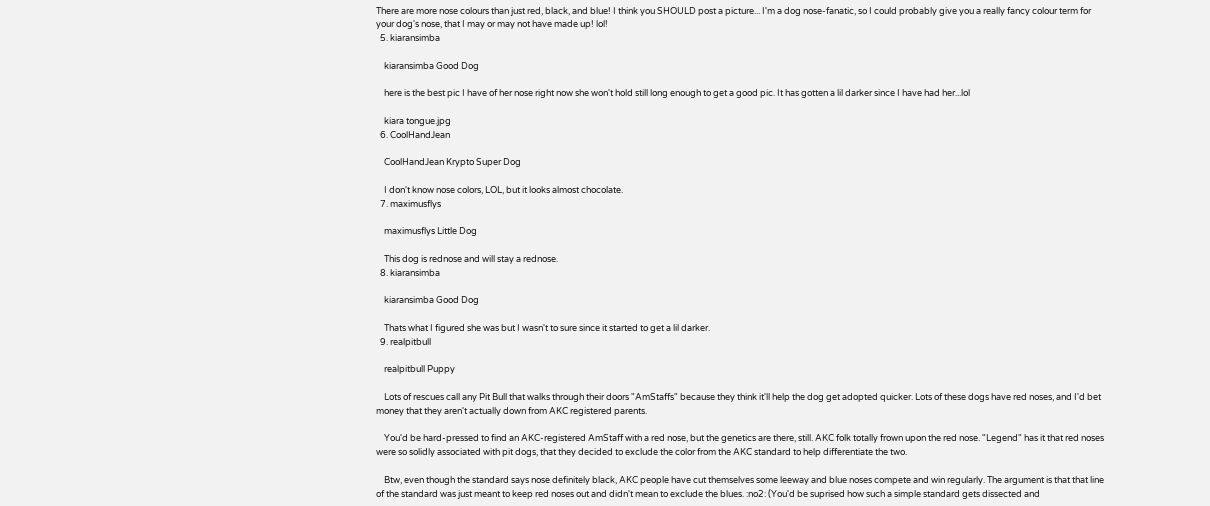There are more nose colours than just red, black, and blue! I think you SHOULD post a picture... I'm a dog nose-fanatic, so I could probably give you a really fancy colour term for your dog's nose, that I may or may not have made up! lol!
  5. kiaransimba

    kiaransimba Good Dog

    here is the best pic I have of her nose right now she won't hold still long enough to get a good pic. It has gotten a lil darker since I have had her...lol

    kiara tongue.jpg
  6. CoolHandJean

    CoolHandJean Krypto Super Dog

    I don't know nose colors, LOL, but it looks almost chocolate.
  7. maximusflys

    maximusflys Little Dog

    This dog is rednose and will stay a rednose.
  8. kiaransimba

    kiaransimba Good Dog

    Thats what I figured she was but I wasn't to sure since it started to get a lil darker.
  9. realpitbull

    realpitbull Puppy

    Lots of rescues call any Pit Bull that walks through their doors "AmStaffs" because they think it'll help the dog get adopted quicker. Lots of these dogs have red noses, and I'd bet money that they aren't actually down from AKC registered parents.

    You'd be hard-pressed to find an AKC-registered AmStaff with a red nose, but the genetics are there, still. AKC folk totally frown upon the red nose. "Legend" has it that red noses were so solidly associated with pit dogs, that they decided to exclude the color from the AKC standard to help differentiate the two.

    Btw, even though the standard says nose definitely black, AKC people have cut themselves some leeway and blue noses compete and win regularly. The argument is that that line of the standard was just meant to keep red noses out and didn't mean to exclude the blues. :no2: (You'd be suprised how such a simple standard gets dissected and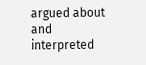argued about and interpreted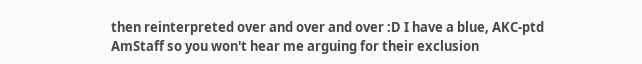then reinterpreted over and over and over :D I have a blue, AKC-ptd AmStaff so you won't hear me arguing for their exclusion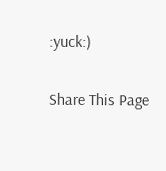:yuck:)

Share This Page